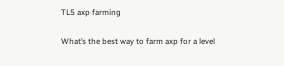TL5 axp farming

What’s the best way to farm axp for a level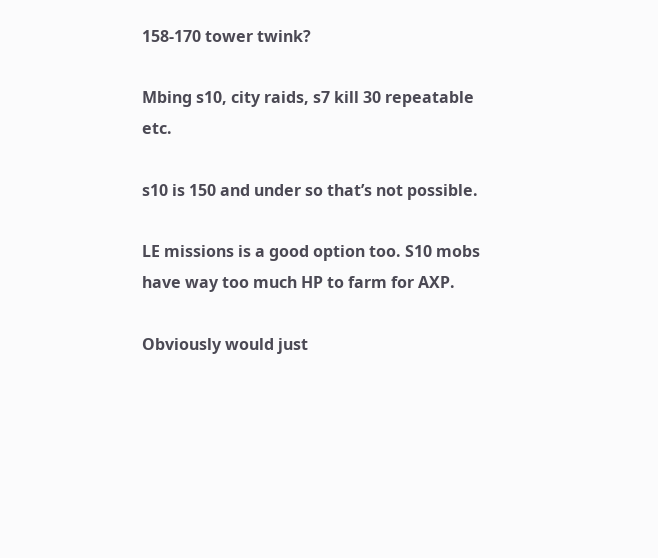158-170 tower twink?

Mbing s10, city raids, s7 kill 30 repeatable etc.

s10 is 150 and under so that’s not possible.

LE missions is a good option too. S10 mobs have way too much HP to farm for AXP.

Obviously would just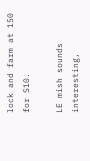lock and farm at 150 for S10.

LE mish sounds interesting,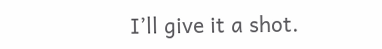I’ll give it a shot.